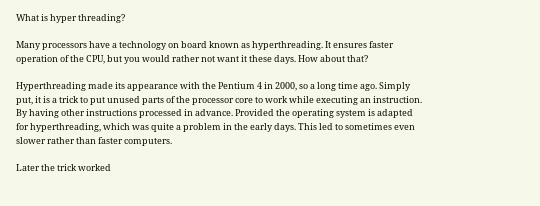What is hyper threading?

Many processors have a technology on board known as hyperthreading. It ensures faster operation of the CPU, but you would rather not want it these days. How about that?

Hyperthreading made its appearance with the Pentium 4 in 2000, so a long time ago. Simply put, it is a trick to put unused parts of the processor core to work while executing an instruction. By having other instructions processed in advance. Provided the operating system is adapted for hyperthreading, which was quite a problem in the early days. This led to sometimes even slower rather than faster computers.

Later the trick worked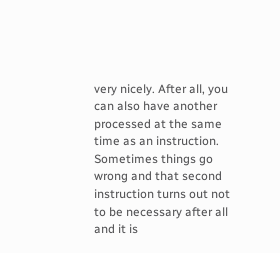very nicely. After all, you can also have another processed at the same time as an instruction. Sometimes things go wrong and that second instruction turns out not to be necessary after all and it is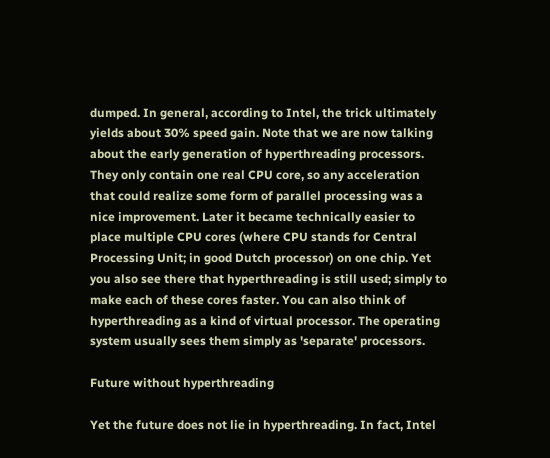dumped. In general, according to Intel, the trick ultimately yields about 30% speed gain. Note that we are now talking about the early generation of hyperthreading processors. They only contain one real CPU core, so any acceleration that could realize some form of parallel processing was a nice improvement. Later it became technically easier to place multiple CPU cores (where CPU stands for Central Processing Unit; in good Dutch processor) on one chip. Yet you also see there that hyperthreading is still used; simply to make each of these cores faster. You can also think of hyperthreading as a kind of virtual processor. The operating system usually sees them simply as 'separate' processors.

Future without hyperthreading

Yet the future does not lie in hyperthreading. In fact, Intel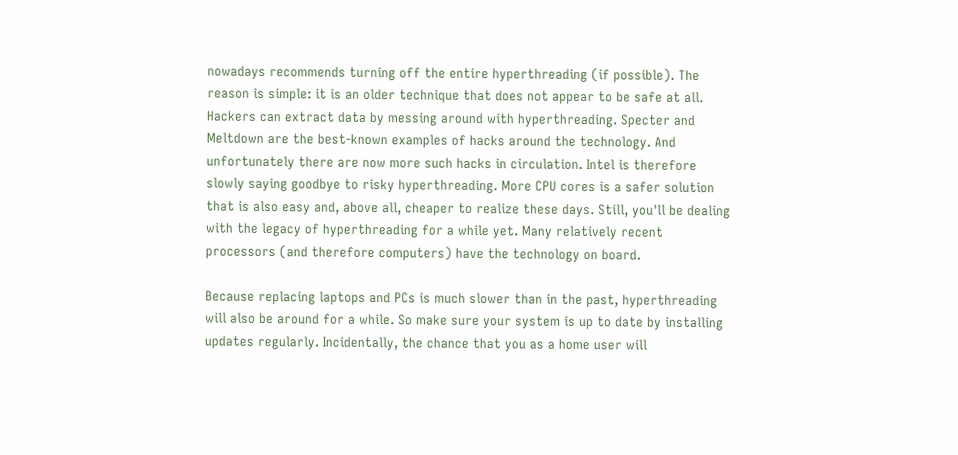nowadays recommends turning off the entire hyperthreading (if possible). The reason is simple: it is an older technique that does not appear to be safe at all. Hackers can extract data by messing around with hyperthreading. Specter and Meltdown are the best-known examples of hacks around the technology. And unfortunately there are now more such hacks in circulation. Intel is therefore slowly saying goodbye to risky hyperthreading. More CPU cores is a safer solution that is also easy and, above all, cheaper to realize these days. Still, you'll be dealing with the legacy of hyperthreading for a while yet. Many relatively recent processors (and therefore computers) have the technology on board.

Because replacing laptops and PCs is much slower than in the past, hyperthreading will also be around for a while. So make sure your system is up to date by installing updates regularly. Incidentally, the chance that you as a home user will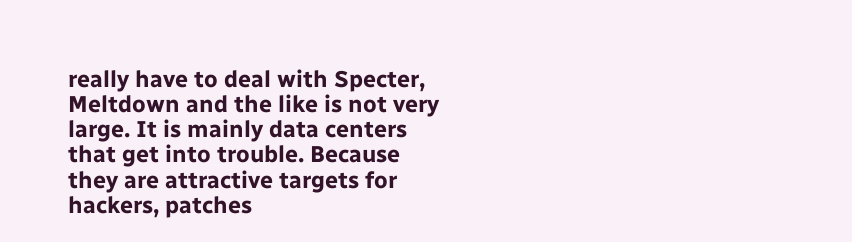really have to deal with Specter, Meltdown and the like is not very large. It is mainly data centers that get into trouble. Because they are attractive targets for hackers, patches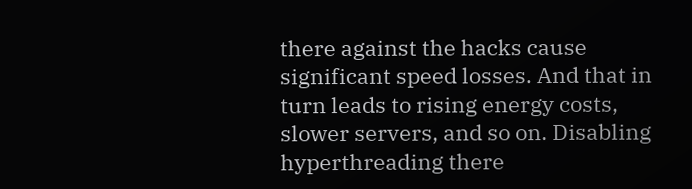there against the hacks cause significant speed losses. And that in turn leads to rising energy costs, slower servers, and so on. Disabling hyperthreading there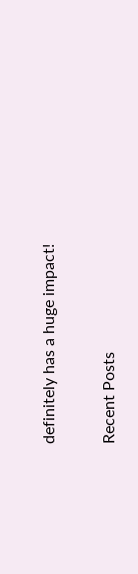definitely has a huge impact!

Recent Posts